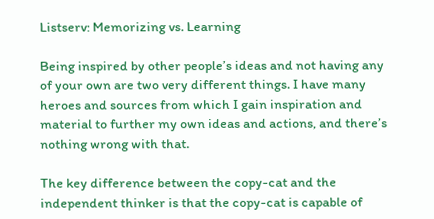Listserv: Memorizing vs. Learning

Being inspired by other people’s ideas and not having any of your own are two very different things. I have many heroes and sources from which I gain inspiration and material to further my own ideas and actions, and there’s nothing wrong with that.

The key difference between the copy-cat and the independent thinker is that the copy-cat is capable of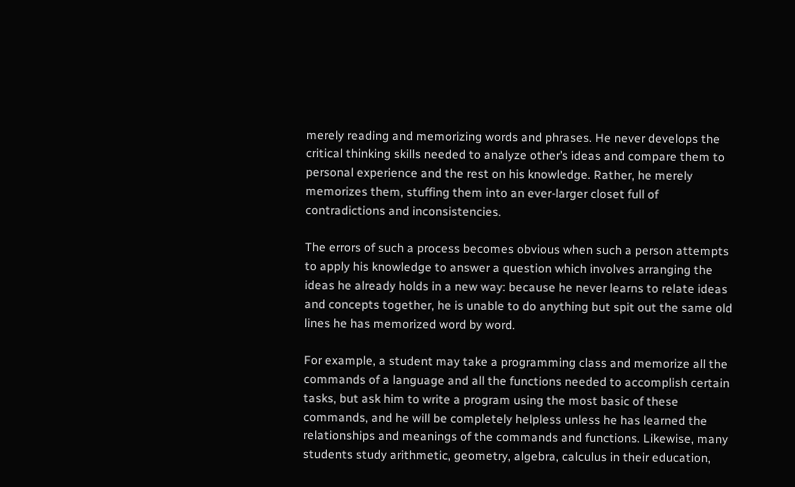merely reading and memorizing words and phrases. He never develops the critical thinking skills needed to analyze other’s ideas and compare them to personal experience and the rest on his knowledge. Rather, he merely memorizes them, stuffing them into an ever-larger closet full of contradictions and inconsistencies.

The errors of such a process becomes obvious when such a person attempts to apply his knowledge to answer a question which involves arranging the ideas he already holds in a new way: because he never learns to relate ideas and concepts together, he is unable to do anything but spit out the same old lines he has memorized word by word.

For example, a student may take a programming class and memorize all the commands of a language and all the functions needed to accomplish certain tasks, but ask him to write a program using the most basic of these commands, and he will be completely helpless unless he has learned the relationships and meanings of the commands and functions. Likewise, many students study arithmetic, geometry, algebra, calculus in their education,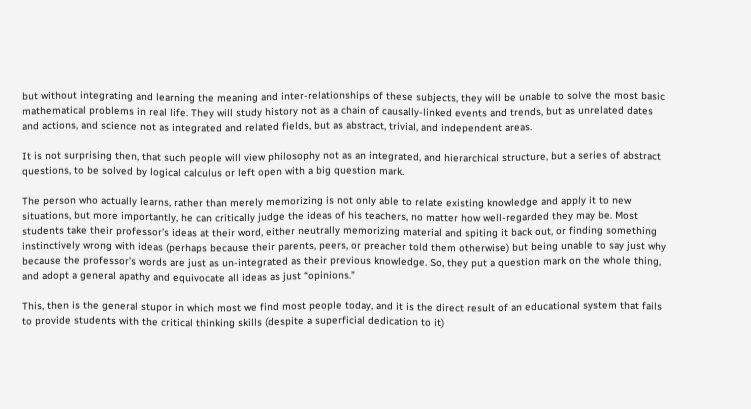but without integrating and learning the meaning and inter-relationships of these subjects, they will be unable to solve the most basic mathematical problems in real life. They will study history not as a chain of causally-linked events and trends, but as unrelated dates and actions, and science not as integrated and related fields, but as abstract, trivial, and independent areas.

It is not surprising then, that such people will view philosophy not as an integrated, and hierarchical structure, but a series of abstract questions, to be solved by logical calculus or left open with a big question mark.

The person who actually learns, rather than merely memorizing is not only able to relate existing knowledge and apply it to new situations, but more importantly, he can critically judge the ideas of his teachers, no matter how well-regarded they may be. Most students take their professor’s ideas at their word, either neutrally memorizing material and spiting it back out, or finding something instinctively wrong with ideas (perhaps because their parents, peers, or preacher told them otherwise) but being unable to say just why because the professor’s words are just as un-integrated as their previous knowledge. So, they put a question mark on the whole thing, and adopt a general apathy and equivocate all ideas as just “opinions.”

This, then is the general stupor in which most we find most people today, and it is the direct result of an educational system that fails to provide students with the critical thinking skills (despite a superficial dedication to it)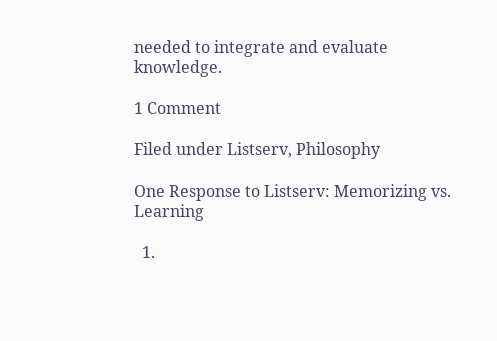needed to integrate and evaluate knowledge.

1 Comment

Filed under Listserv, Philosophy

One Response to Listserv: Memorizing vs. Learning

  1.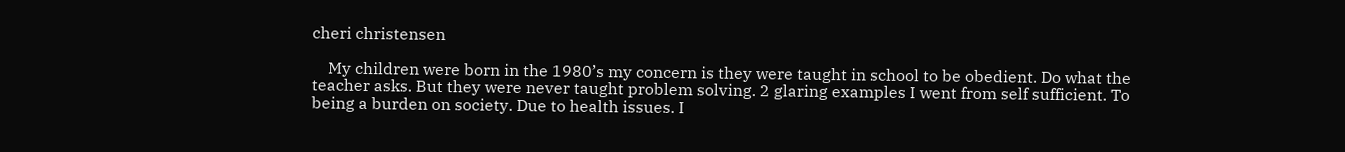cheri christensen

    My children were born in the 1980’s my concern is they were taught in school to be obedient. Do what the teacher asks. But they were never taught problem solving. 2 glaring examples I went from self sufficient. To being a burden on society. Due to health issues. I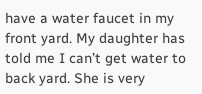have a water faucet in my front yard. My daughter has told me I can’t get water to back yard. She is very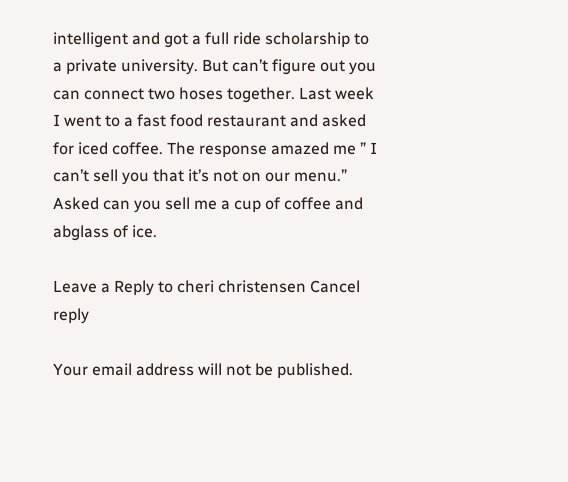intelligent and got a full ride scholarship to a private university. But can’t figure out you can connect two hoses together. Last week I went to a fast food restaurant and asked for iced coffee. The response amazed me ” I can’t sell you that it’s not on our menu.” Asked can you sell me a cup of coffee and abglass of ice.

Leave a Reply to cheri christensen Cancel reply

Your email address will not be published.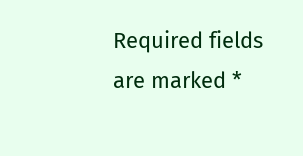Required fields are marked *